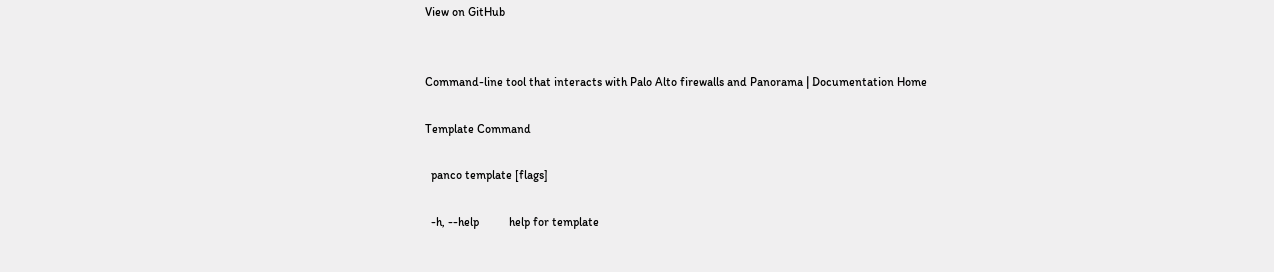View on GitHub


Command-line tool that interacts with Palo Alto firewalls and Panorama | Documentation Home

Template Command

  panco template [flags]

  -h, --help          help for template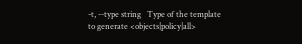-t, --type string   Type of the template to generate <objects|policy|all>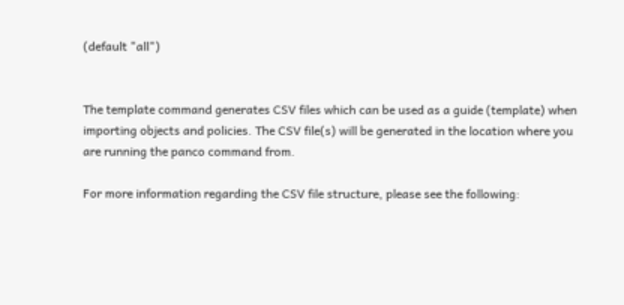(default "all")


The template command generates CSV files which can be used as a guide (template) when importing objects and policies. The CSV file(s) will be generated in the location where you are running the panco command from.

For more information regarding the CSV file structure, please see the following: